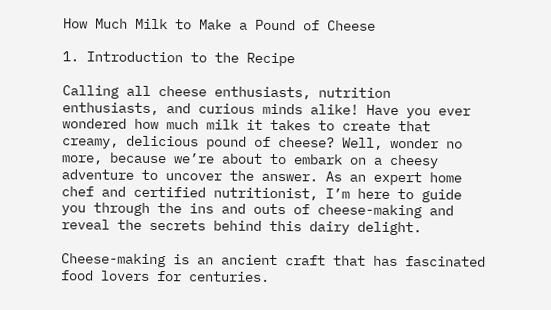How Much Milk to Make a Pound of Cheese

1. Introduction to the Recipe

Calling all cheese enthusiasts, nutrition enthusiasts, and curious minds alike! Have you ever wondered how much milk it takes to create that creamy, delicious pound of cheese? Well, wonder no more, because we’re about to embark on a cheesy adventure to uncover the answer. As an expert home chef and certified nutritionist, I’m here to guide you through the ins and outs of cheese-making and reveal the secrets behind this dairy delight.

Cheese-making is an ancient craft that has fascinated food lovers for centuries.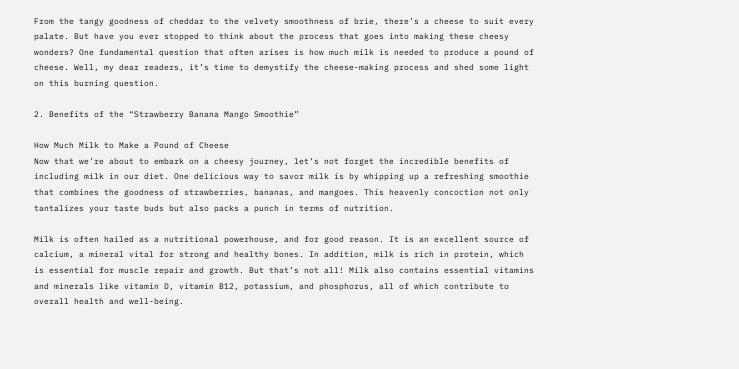From the tangy goodness of cheddar to the velvety smoothness of brie, there’s a cheese to suit every palate. But have you ever stopped to think about the process that goes into making these cheesy wonders? One fundamental question that often arises is how much milk is needed to produce a pound of cheese. Well, my dear readers, it’s time to demystify the cheese-making process and shed some light on this burning question.

2. Benefits of the “Strawberry Banana Mango Smoothie”

How Much Milk to Make a Pound of Cheese
Now that we’re about to embark on a cheesy journey, let’s not forget the incredible benefits of including milk in our diet. One delicious way to savor milk is by whipping up a refreshing smoothie that combines the goodness of strawberries, bananas, and mangoes. This heavenly concoction not only tantalizes your taste buds but also packs a punch in terms of nutrition.

Milk is often hailed as a nutritional powerhouse, and for good reason. It is an excellent source of calcium, a mineral vital for strong and healthy bones. In addition, milk is rich in protein, which is essential for muscle repair and growth. But that’s not all! Milk also contains essential vitamins and minerals like vitamin D, vitamin B12, potassium, and phosphorus, all of which contribute to overall health and well-being.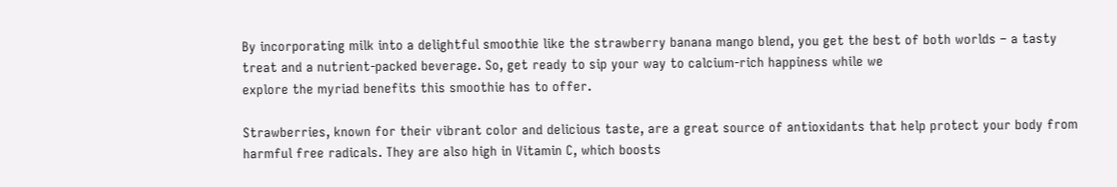By incorporating milk into a delightful smoothie like the strawberry banana mango blend, you get the best of both worlds – a tasty treat and a nutrient-packed beverage. So, get ready to sip your way to calcium-rich happiness while we
explore the myriad benefits this smoothie has to offer.

Strawberries, known for their vibrant color and delicious taste, are a great source of antioxidants that help protect your body from harmful free radicals. They are also high in Vitamin C, which boosts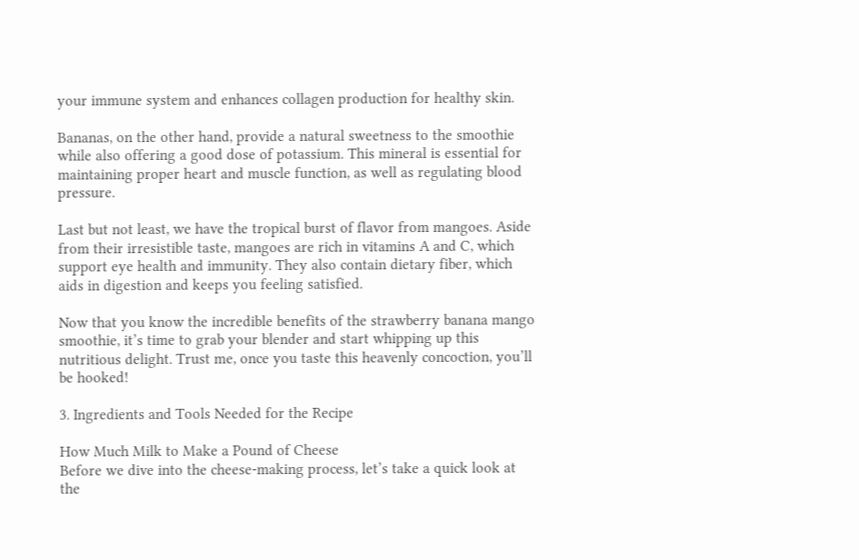your immune system and enhances collagen production for healthy skin.

Bananas, on the other hand, provide a natural sweetness to the smoothie while also offering a good dose of potassium. This mineral is essential for maintaining proper heart and muscle function, as well as regulating blood pressure.

Last but not least, we have the tropical burst of flavor from mangoes. Aside from their irresistible taste, mangoes are rich in vitamins A and C, which support eye health and immunity. They also contain dietary fiber, which aids in digestion and keeps you feeling satisfied.

Now that you know the incredible benefits of the strawberry banana mango smoothie, it’s time to grab your blender and start whipping up this nutritious delight. Trust me, once you taste this heavenly concoction, you’ll be hooked!

3. Ingredients and Tools Needed for the Recipe

How Much Milk to Make a Pound of Cheese
Before we dive into the cheese-making process, let’s take a quick look at the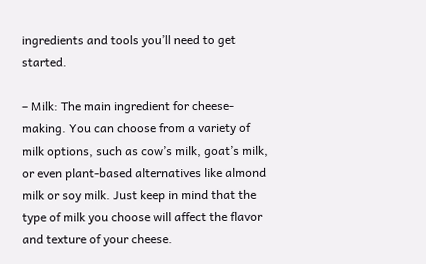ingredients and tools you’ll need to get started.

– Milk: The main ingredient for cheese-making. You can choose from a variety of milk options, such as cow’s milk, goat’s milk, or even plant-based alternatives like almond milk or soy milk. Just keep in mind that the type of milk you choose will affect the flavor and texture of your cheese.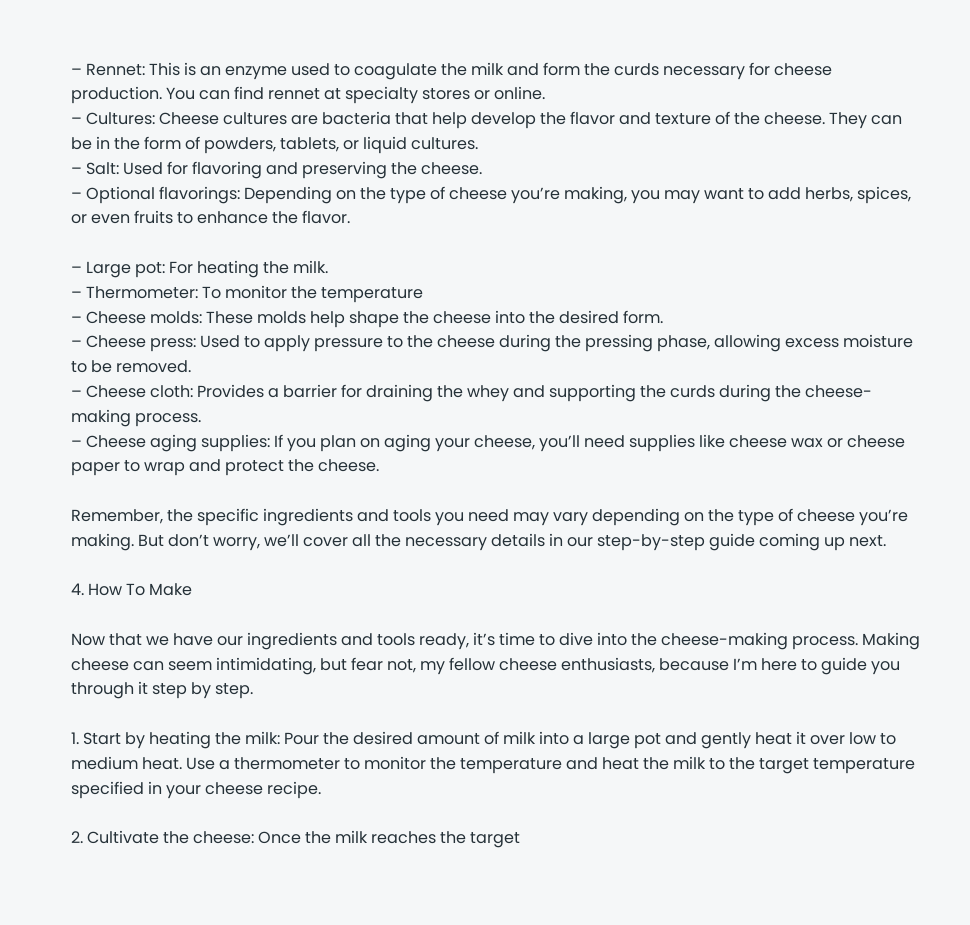– Rennet: This is an enzyme used to coagulate the milk and form the curds necessary for cheese production. You can find rennet at specialty stores or online.
– Cultures: Cheese cultures are bacteria that help develop the flavor and texture of the cheese. They can be in the form of powders, tablets, or liquid cultures.
– Salt: Used for flavoring and preserving the cheese.
– Optional flavorings: Depending on the type of cheese you’re making, you may want to add herbs, spices, or even fruits to enhance the flavor.

– Large pot: For heating the milk.
– Thermometer: To monitor the temperature
– Cheese molds: These molds help shape the cheese into the desired form.
– Cheese press: Used to apply pressure to the cheese during the pressing phase, allowing excess moisture to be removed.
– Cheese cloth: Provides a barrier for draining the whey and supporting the curds during the cheese-making process.
– Cheese aging supplies: If you plan on aging your cheese, you’ll need supplies like cheese wax or cheese paper to wrap and protect the cheese.

Remember, the specific ingredients and tools you need may vary depending on the type of cheese you’re making. But don’t worry, we’ll cover all the necessary details in our step-by-step guide coming up next.

4. How To Make

Now that we have our ingredients and tools ready, it’s time to dive into the cheese-making process. Making cheese can seem intimidating, but fear not, my fellow cheese enthusiasts, because I’m here to guide you through it step by step.

1. Start by heating the milk: Pour the desired amount of milk into a large pot and gently heat it over low to medium heat. Use a thermometer to monitor the temperature and heat the milk to the target temperature specified in your cheese recipe.

2. Cultivate the cheese: Once the milk reaches the target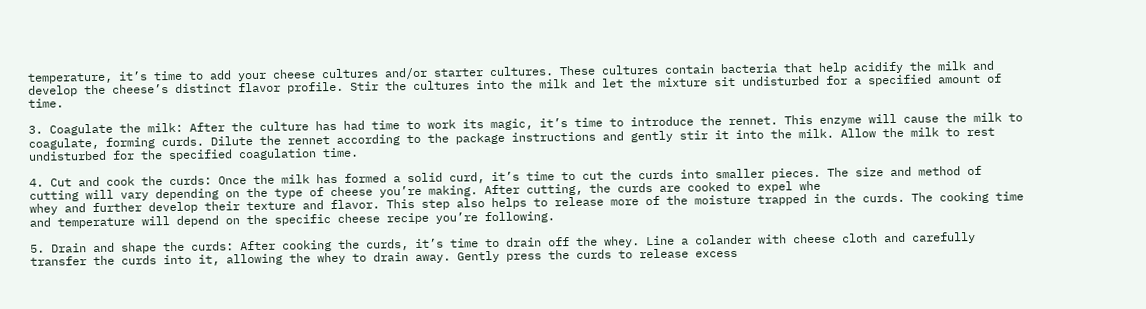temperature, it’s time to add your cheese cultures and/or starter cultures. These cultures contain bacteria that help acidify the milk and develop the cheese’s distinct flavor profile. Stir the cultures into the milk and let the mixture sit undisturbed for a specified amount of time.

3. Coagulate the milk: After the culture has had time to work its magic, it’s time to introduce the rennet. This enzyme will cause the milk to coagulate, forming curds. Dilute the rennet according to the package instructions and gently stir it into the milk. Allow the milk to rest undisturbed for the specified coagulation time.

4. Cut and cook the curds: Once the milk has formed a solid curd, it’s time to cut the curds into smaller pieces. The size and method of cutting will vary depending on the type of cheese you’re making. After cutting, the curds are cooked to expel whe
whey and further develop their texture and flavor. This step also helps to release more of the moisture trapped in the curds. The cooking time and temperature will depend on the specific cheese recipe you’re following.

5. Drain and shape the curds: After cooking the curds, it’s time to drain off the whey. Line a colander with cheese cloth and carefully transfer the curds into it, allowing the whey to drain away. Gently press the curds to release excess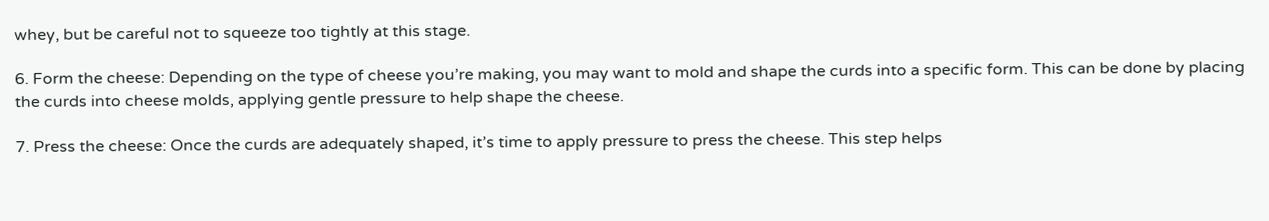whey, but be careful not to squeeze too tightly at this stage.

6. Form the cheese: Depending on the type of cheese you’re making, you may want to mold and shape the curds into a specific form. This can be done by placing the curds into cheese molds, applying gentle pressure to help shape the cheese.

7. Press the cheese: Once the curds are adequately shaped, it’s time to apply pressure to press the cheese. This step helps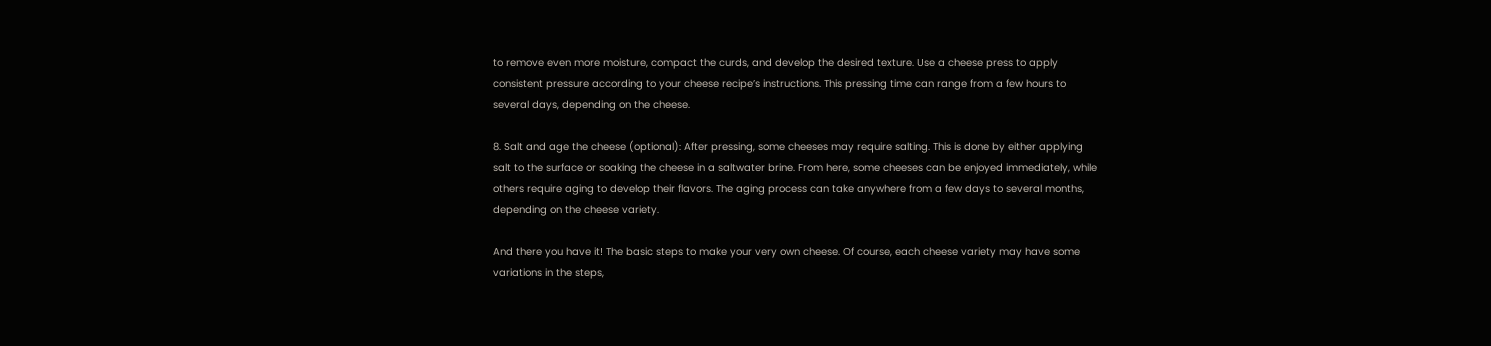to remove even more moisture, compact the curds, and develop the desired texture. Use a cheese press to apply consistent pressure according to your cheese recipe’s instructions. This pressing time can range from a few hours to several days, depending on the cheese.

8. Salt and age the cheese (optional): After pressing, some cheeses may require salting. This is done by either applying salt to the surface or soaking the cheese in a saltwater brine. From here, some cheeses can be enjoyed immediately, while others require aging to develop their flavors. The aging process can take anywhere from a few days to several months, depending on the cheese variety.

And there you have it! The basic steps to make your very own cheese. Of course, each cheese variety may have some variations in the steps,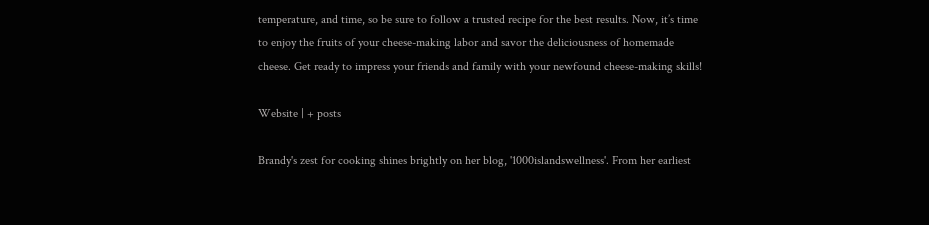temperature, and time, so be sure to follow a trusted recipe for the best results. Now, it’s time to enjoy the fruits of your cheese-making labor and savor the deliciousness of homemade cheese. Get ready to impress your friends and family with your newfound cheese-making skills!

Website | + posts

Brandy's zest for cooking shines brightly on her blog, '1000islandswellness'. From her earliest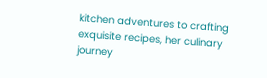kitchen adventures to crafting exquisite recipes, her culinary journey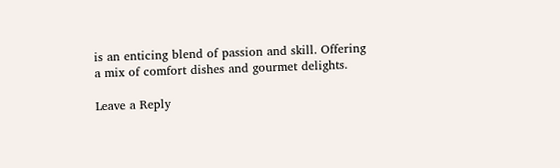is an enticing blend of passion and skill. Offering a mix of comfort dishes and gourmet delights.

Leave a Reply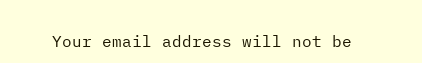Your email address will not be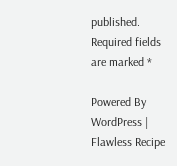published. Required fields are marked *

Powered By WordPress | Flawless Recipe